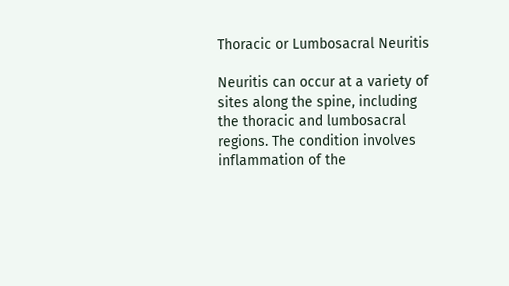Thoracic or Lumbosacral Neuritis

Neuritis can occur at a variety of sites along the spine, including the thoracic and lumbosacral regions. The condition involves inflammation of the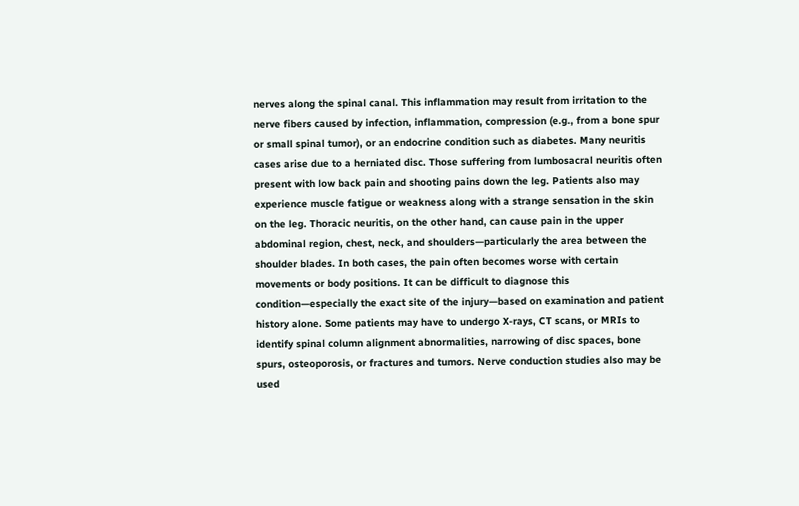nerves along the spinal canal. This inflammation may result from irritation to the nerve fibers caused by infection, inflammation, compression (e.g., from a bone spur or small spinal tumor), or an endocrine condition such as diabetes. Many neuritis cases arise due to a herniated disc. Those suffering from lumbosacral neuritis often present with low back pain and shooting pains down the leg. Patients also may experience muscle fatigue or weakness along with a strange sensation in the skin on the leg. Thoracic neuritis, on the other hand, can cause pain in the upper abdominal region, chest, neck, and shoulders—particularly the area between the shoulder blades. In both cases, the pain often becomes worse with certain movements or body positions. It can be difficult to diagnose this condition—especially the exact site of the injury—based on examination and patient history alone. Some patients may have to undergo X-rays, CT scans, or MRIs to identify spinal column alignment abnormalities, narrowing of disc spaces, bone spurs, osteoporosis, or fractures and tumors. Nerve conduction studies also may be used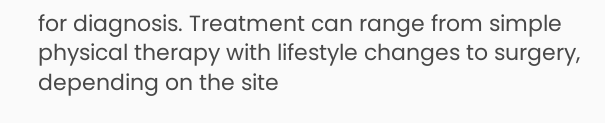for diagnosis. Treatment can range from simple physical therapy with lifestyle changes to surgery, depending on the site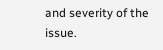and severity of the issue.